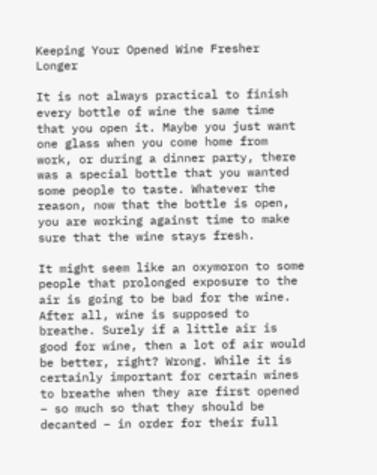Keeping Your Opened Wine Fresher Longer

It is not always practical to finish every bottle of wine the same time that you open it. Maybe you just want one glass when you come home from work, or during a dinner party, there was a special bottle that you wanted some people to taste. Whatever the reason, now that the bottle is open, you are working against time to make sure that the wine stays fresh.

It might seem like an oxymoron to some people that prolonged exposure to the air is going to be bad for the wine. After all, wine is supposed to breathe. Surely if a little air is good for wine, then a lot of air would be better, right? Wrong. While it is certainly important for certain wines to breathe when they are first opened – so much so that they should be decanted – in order for their full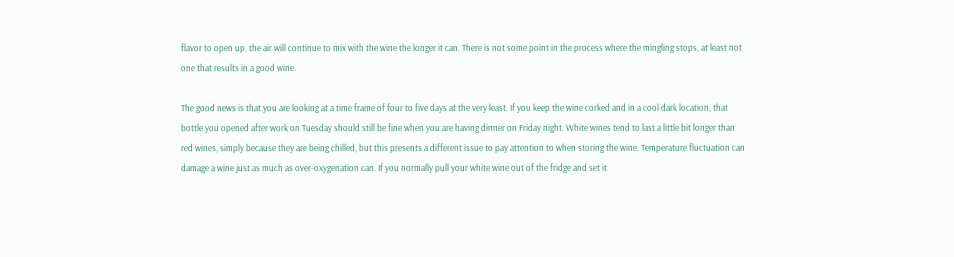flavor to open up, the air will continue to mix with the wine the longer it can. There is not some point in the process where the mingling stops, at least not one that results in a good wine.

The good news is that you are looking at a time frame of four to five days at the very least. If you keep the wine corked and in a cool dark location, that bottle you opened after work on Tuesday should still be fine when you are having dinner on Friday night. White wines tend to last a little bit longer than red wines, simply because they are being chilled, but this presents a different issue to pay attention to when storing the wine. Temperature fluctuation can damage a wine just as much as over-oxygenation can. If you normally pull your white wine out of the fridge and set it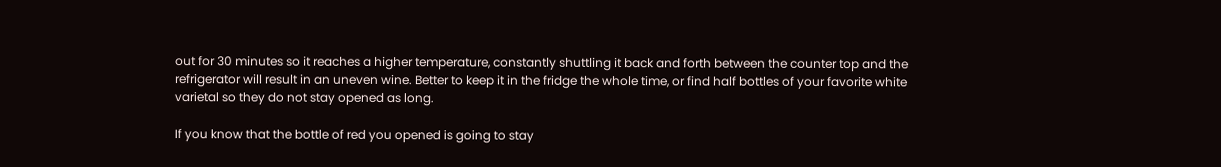out for 30 minutes so it reaches a higher temperature, constantly shuttling it back and forth between the counter top and the refrigerator will result in an uneven wine. Better to keep it in the fridge the whole time, or find half bottles of your favorite white varietal so they do not stay opened as long.

If you know that the bottle of red you opened is going to stay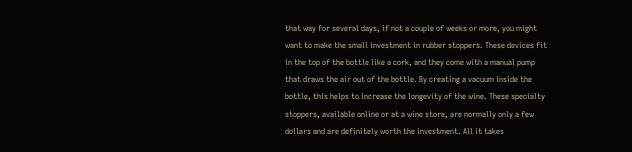that way for several days, if not a couple of weeks or more, you might want to make the small investment in rubber stoppers. These devices fit in the top of the bottle like a cork, and they come with a manual pump that draws the air out of the bottle. By creating a vacuum inside the bottle, this helps to increase the longevity of the wine. These specialty stoppers, available online or at a wine store, are normally only a few dollars and are definitely worth the investment. All it takes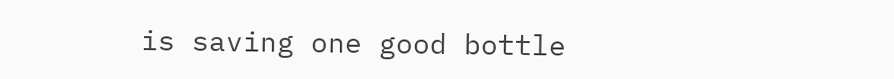is saving one good bottle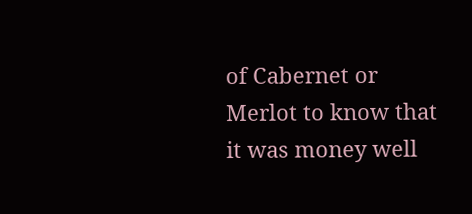of Cabernet or Merlot to know that it was money well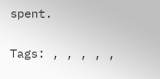spent.

Tags: , , , , ,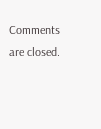Comments are closed.